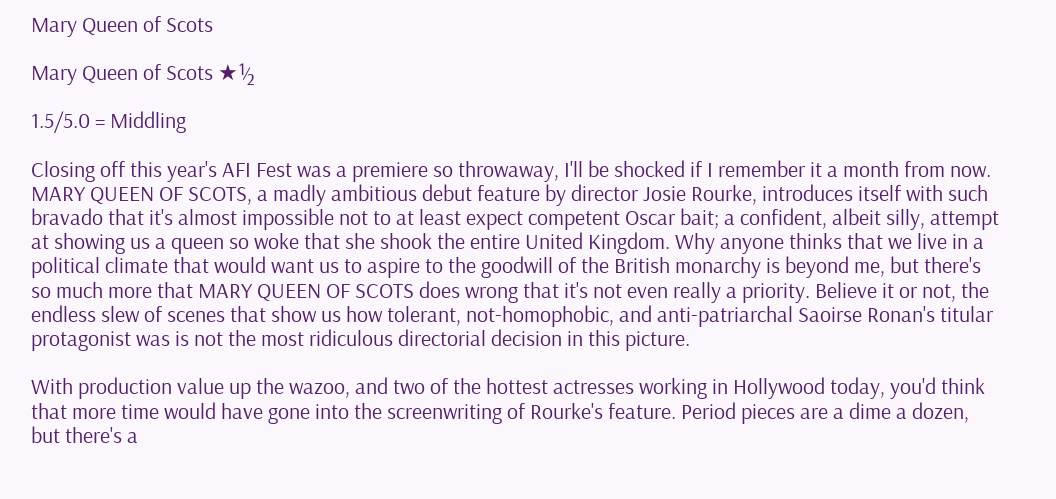Mary Queen of Scots

Mary Queen of Scots ★½

1.5/5.0 = Middling

Closing off this year's AFI Fest was a premiere so throwaway, I'll be shocked if I remember it a month from now. MARY QUEEN OF SCOTS, a madly ambitious debut feature by director Josie Rourke, introduces itself with such bravado that it's almost impossible not to at least expect competent Oscar bait; a confident, albeit silly, attempt at showing us a queen so woke that she shook the entire United Kingdom. Why anyone thinks that we live in a political climate that would want us to aspire to the goodwill of the British monarchy is beyond me, but there's so much more that MARY QUEEN OF SCOTS does wrong that it's not even really a priority. Believe it or not, the endless slew of scenes that show us how tolerant, not-homophobic, and anti-patriarchal Saoirse Ronan's titular protagonist was is not the most ridiculous directorial decision in this picture.

With production value up the wazoo, and two of the hottest actresses working in Hollywood today, you'd think that more time would have gone into the screenwriting of Rourke's feature. Period pieces are a dime a dozen, but there's a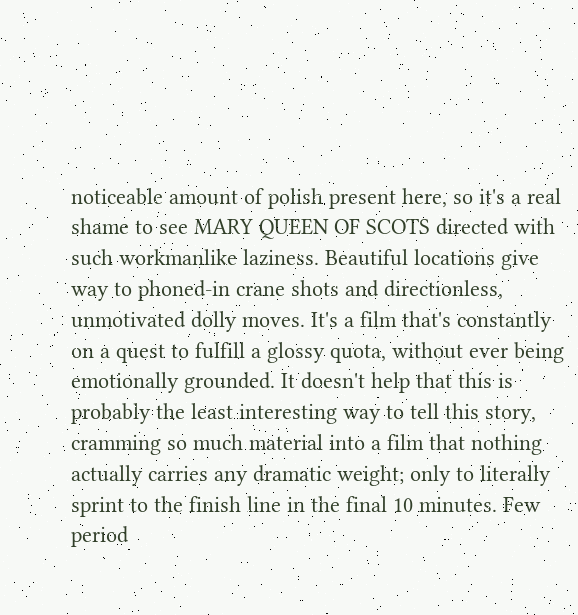noticeable amount of polish present here, so it's a real shame to see MARY QUEEN OF SCOTS directed with such workmanlike laziness. Beautiful locations give way to phoned-in crane shots and directionless, unmotivated dolly moves. It's a film that's constantly on a quest to fulfill a glossy quota, without ever being emotionally grounded. It doesn't help that this is probably the least interesting way to tell this story, cramming so much material into a film that nothing actually carries any dramatic weight; only to literally sprint to the finish line in the final 10 minutes. Few period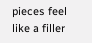pieces feel like a filler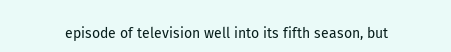episode of television well into its fifth season, but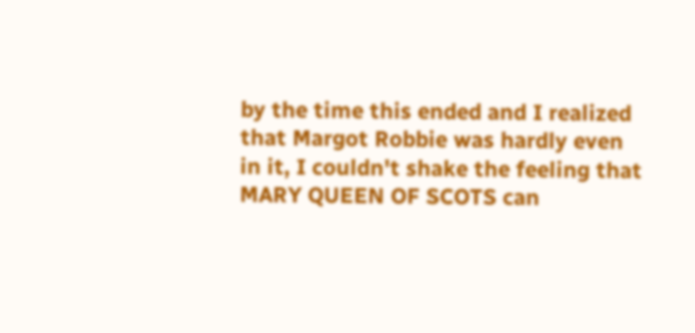by the time this ended and I realized that Margot Robbie was hardly even in it, I couldn't shake the feeling that MARY QUEEN OF SCOTS can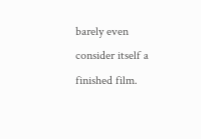barely even consider itself a finished film.